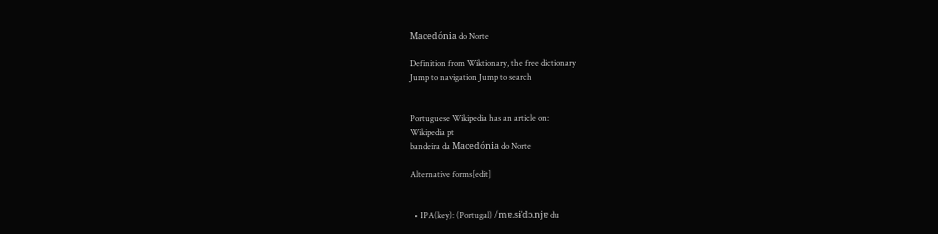Macedónia do Norte

Definition from Wiktionary, the free dictionary
Jump to navigation Jump to search


Portuguese Wikipedia has an article on:
Wikipedia pt
bandeira da Macedónia do Norte

Alternative forms[edit]


  • IPA(key): (Portugal) /mɐ.sɨˈdɔ.njɐ du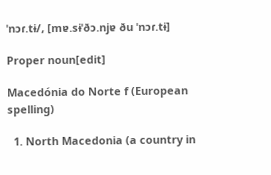ˈnɔɾ.tɨ/, [mɐ.sɨˈðɔ.njɐ ðu ˈnɔɾ.tɨ]

Proper noun[edit]

Macedónia do Norte f (European spelling)

  1. North Macedonia (a country in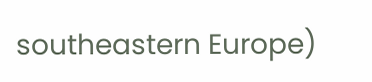southeastern Europe)